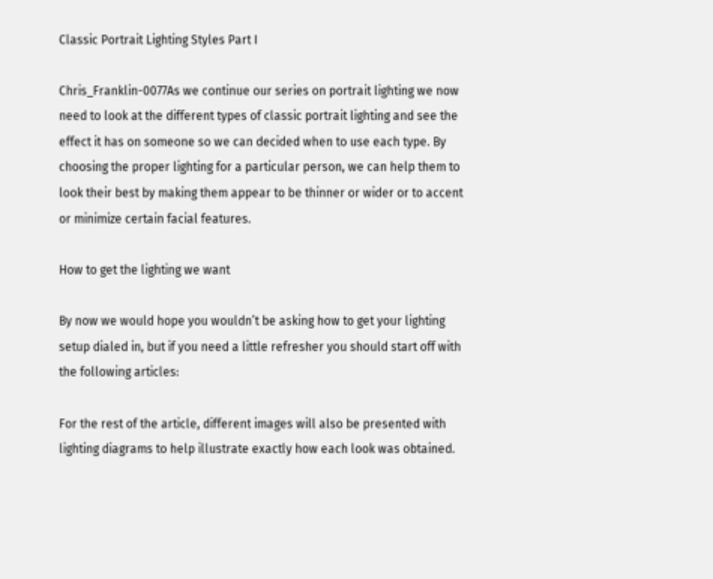Classic Portrait Lighting Styles Part I

Chris_Franklin-0077As we continue our series on portrait lighting we now need to look at the different types of classic portrait lighting and see the effect it has on someone so we can decided when to use each type. By choosing the proper lighting for a particular person, we can help them to look their best by making them appear to be thinner or wider or to accent or minimize certain facial features.

How to get the lighting we want

By now we would hope you wouldn’t be asking how to get your lighting setup dialed in, but if you need a little refresher you should start off with the following articles:

For the rest of the article, different images will also be presented with lighting diagrams to help illustrate exactly how each look was obtained.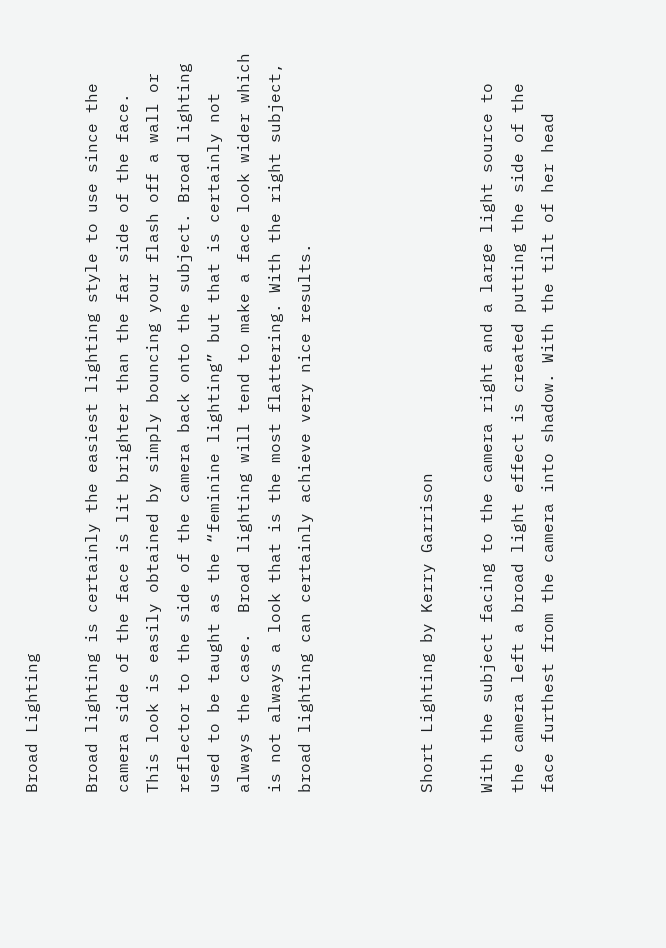Broad Lighting

Broad lighting is certainly the easiest lighting style to use since the camera side of the face is lit brighter than the far side of the face. This look is easily obtained by simply bouncing your flash off a wall or reflector to the side of the camera back onto the subject. Broad lighting used to be taught as the “feminine lighting” but that is certainly not always the case.  Broad lighting will tend to make a face look wider which is not always a look that is the most flattering. With the right subject, broad lighting can certainly achieve very nice results.



Short Lighting by Kerry Garrison

With the subject facing to the camera right and a large light source to the camera left a broad light effect is created putting the side of the face furthest from the camera into shadow. With the tilt of her head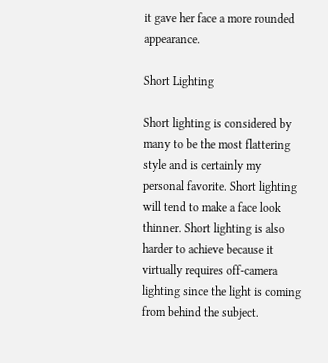it gave her face a more rounded appearance.

Short Lighting

Short lighting is considered by many to be the most flattering style and is certainly my personal favorite. Short lighting will tend to make a face look thinner. Short lighting is also harder to achieve because it virtually requires off-camera lighting since the light is coming from behind the subject.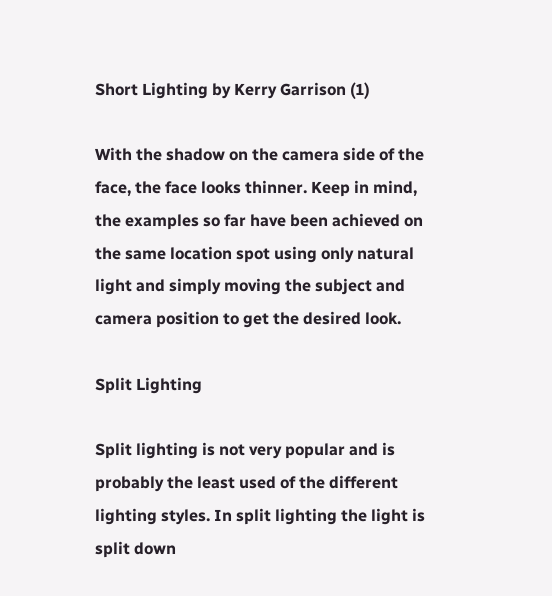Short Lighting by Kerry Garrison (1)

With the shadow on the camera side of the face, the face looks thinner. Keep in mind, the examples so far have been achieved on the same location spot using only natural light and simply moving the subject and camera position to get the desired look.

Split Lighting

Split lighting is not very popular and is probably the least used of the different lighting styles. In split lighting the light is split down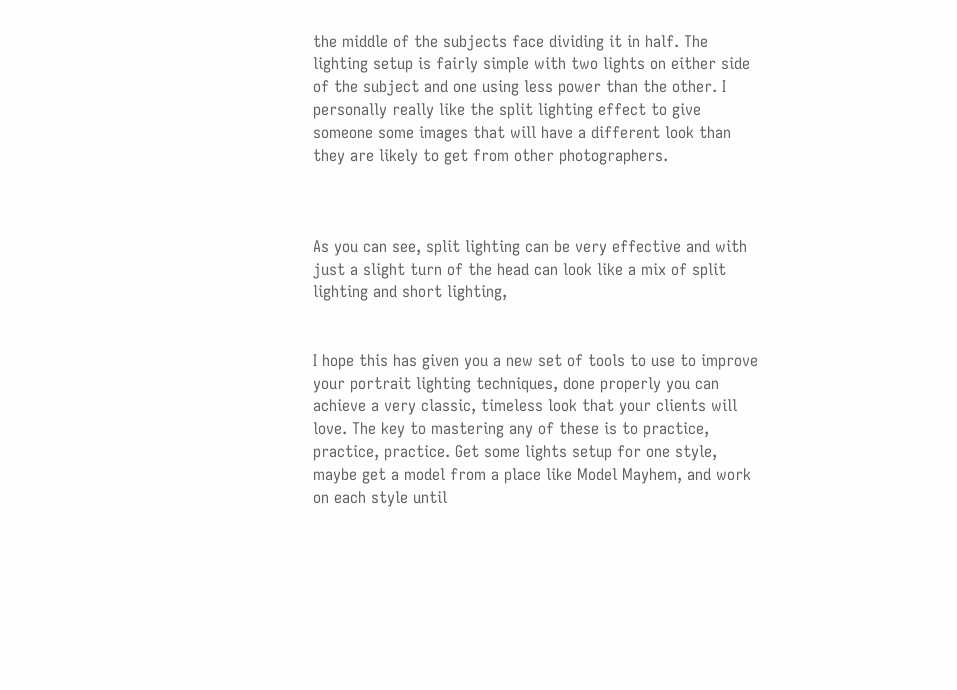the middle of the subjects face dividing it in half. The lighting setup is fairly simple with two lights on either side of the subject and one using less power than the other. I personally really like the split lighting effect to give someone some images that will have a different look than they are likely to get from other photographers.



As you can see, split lighting can be very effective and with just a slight turn of the head can look like a mix of split lighting and short lighting,


I hope this has given you a new set of tools to use to improve your portrait lighting techniques, done properly you can achieve a very classic, timeless look that your clients will love. The key to mastering any of these is to practice, practice, practice. Get some lights setup for one style, maybe get a model from a place like Model Mayhem, and work on each style until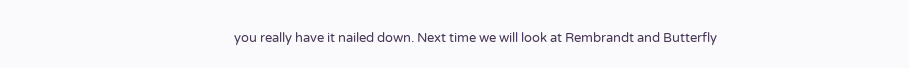you really have it nailed down. Next time we will look at Rembrandt and Butterfly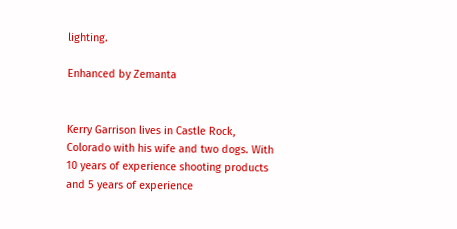lighting.

Enhanced by Zemanta


Kerry Garrison lives in Castle Rock, Colorado with his wife and two dogs. With 10 years of experience shooting products and 5 years of experience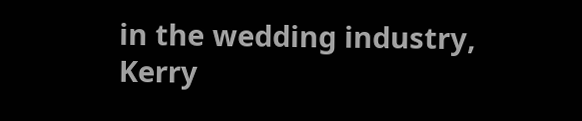in the wedding industry, Kerry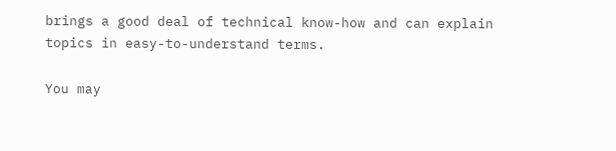brings a good deal of technical know-how and can explain topics in easy-to-understand terms.

You may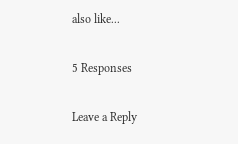also like...

5 Responses

Leave a Reply